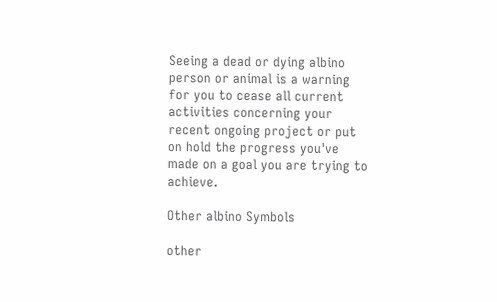Seeing a dead or dying albino person or animal is a warning for you to cease all current activities concerning your recent ongoing project or put on hold the progress you've made on a goal you are trying to achieve.

Other albino Symbols

other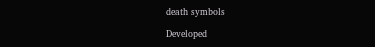death symbols

Developed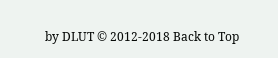by DLUT © 2012-2018 Back to Top